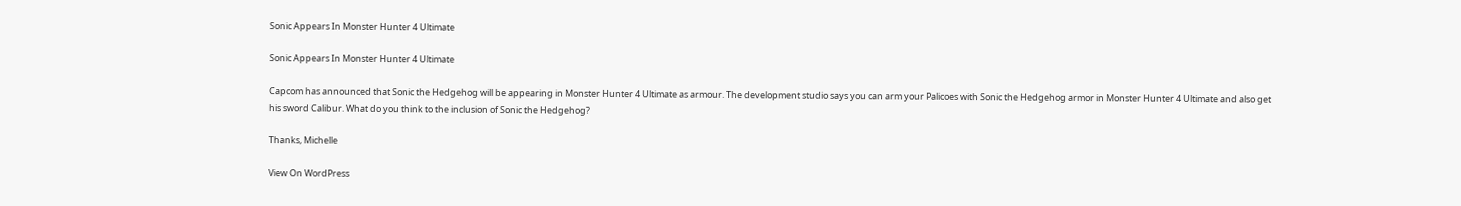Sonic Appears In Monster Hunter 4 Ultimate

Sonic Appears In Monster Hunter 4 Ultimate

Capcom has announced that Sonic the Hedgehog will be appearing in Monster Hunter 4 Ultimate as armour. The development studio says you can arm your Palicoes with Sonic the Hedgehog armor in Monster Hunter 4 Ultimate and also get his sword Calibur. What do you think to the inclusion of Sonic the Hedgehog?

Thanks, Michelle

View On WordPress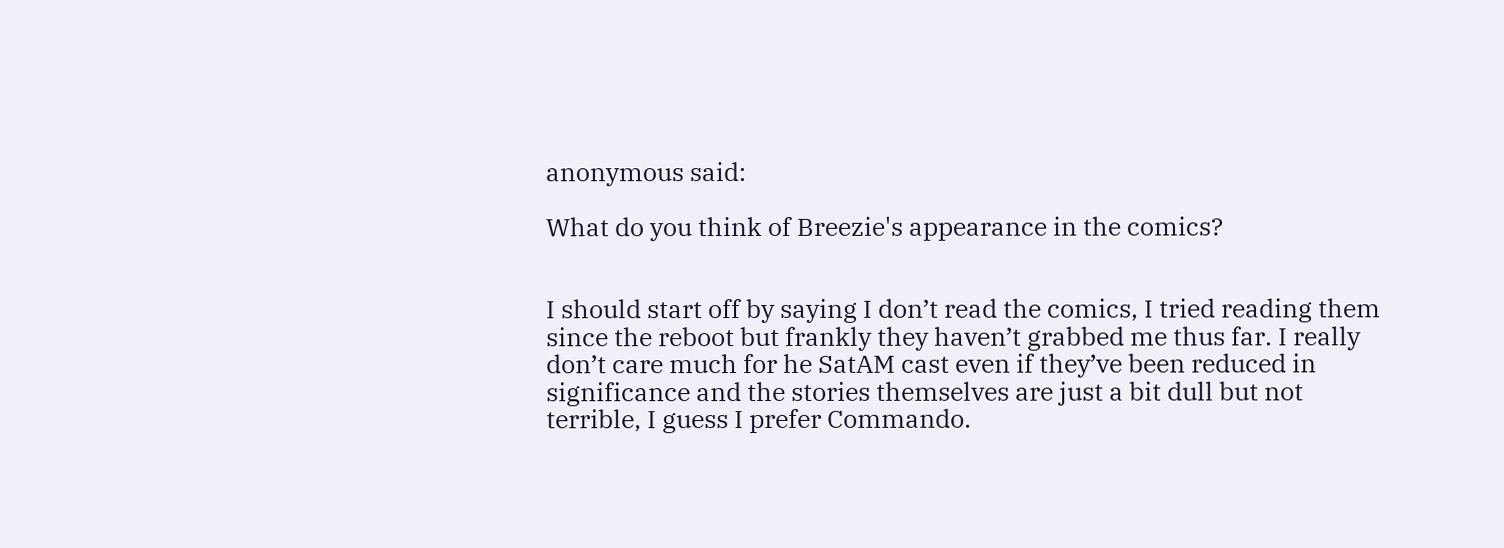anonymous said:

What do you think of Breezie's appearance in the comics?


I should start off by saying I don’t read the comics, I tried reading them since the reboot but frankly they haven’t grabbed me thus far. I really don’t care much for he SatAM cast even if they’ve been reduced in significance and the stories themselves are just a bit dull but not terrible, I guess I prefer Commando.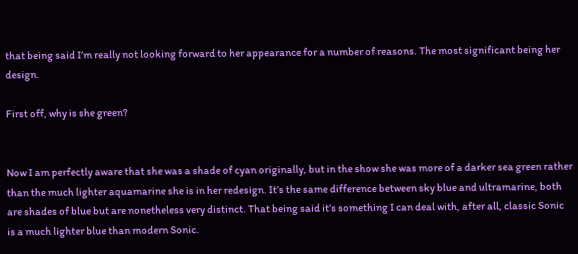that being said I’m really not looking forward to her appearance for a number of reasons. The most significant being her design.

First off, why is she green?


Now I am perfectly aware that she was a shade of cyan originally, but in the show she was more of a darker sea green rather than the much lighter aquamarine she is in her redesign. It’s the same difference between sky blue and ultramarine, both are shades of blue but are nonetheless very distinct. That being said it’s something I can deal with, after all, classic Sonic is a much lighter blue than modern Sonic.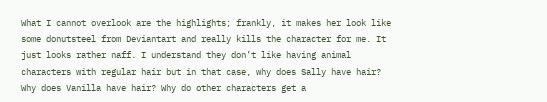What I cannot overlook are the highlights; frankly, it makes her look like some donutsteel from Deviantart and really kills the character for me. It just looks rather naff. I understand they don’t like having animal characters with regular hair but in that case, why does Sally have hair? Why does Vanilla have hair? Why do other characters get a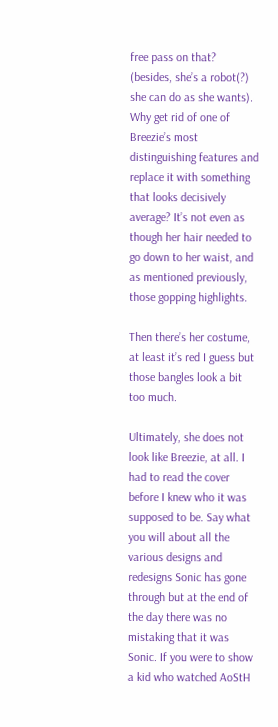free pass on that? (besides, she’s a robot(?) she can do as she wants). Why get rid of one of Breezie’s most distinguishing features and replace it with something that looks decisively average? It’s not even as though her hair needed to go down to her waist, and as mentioned previously, those gopping highlights.

Then there’s her costume, at least it’s red I guess but those bangles look a bit too much.

Ultimately, she does not look like Breezie, at all. I had to read the cover before I knew who it was supposed to be. Say what you will about all the various designs and redesigns Sonic has gone through but at the end of the day there was no mistaking that it was Sonic. If you were to show a kid who watched AoStH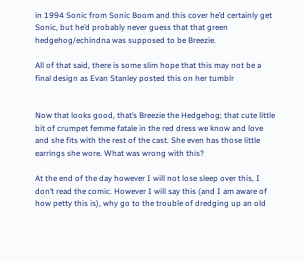in 1994 Sonic from Sonic Boom and this cover he’d certainly get Sonic, but he’d probably never guess that that green hedgehog/echindna was supposed to be Breezie.

All of that said, there is some slim hope that this may not be a final design as Evan Stanley posted this on her tumblr


Now that looks good, that’s Breezie the Hedgehog; that cute little bit of crumpet femme fatale in the red dress we know and love and she fits with the rest of the cast. She even has those little earrings she wore. What was wrong with this?

At the end of the day however I will not lose sleep over this, I don’t read the comic. However I will say this (and I am aware of how petty this is), why go to the trouble of dredging up an old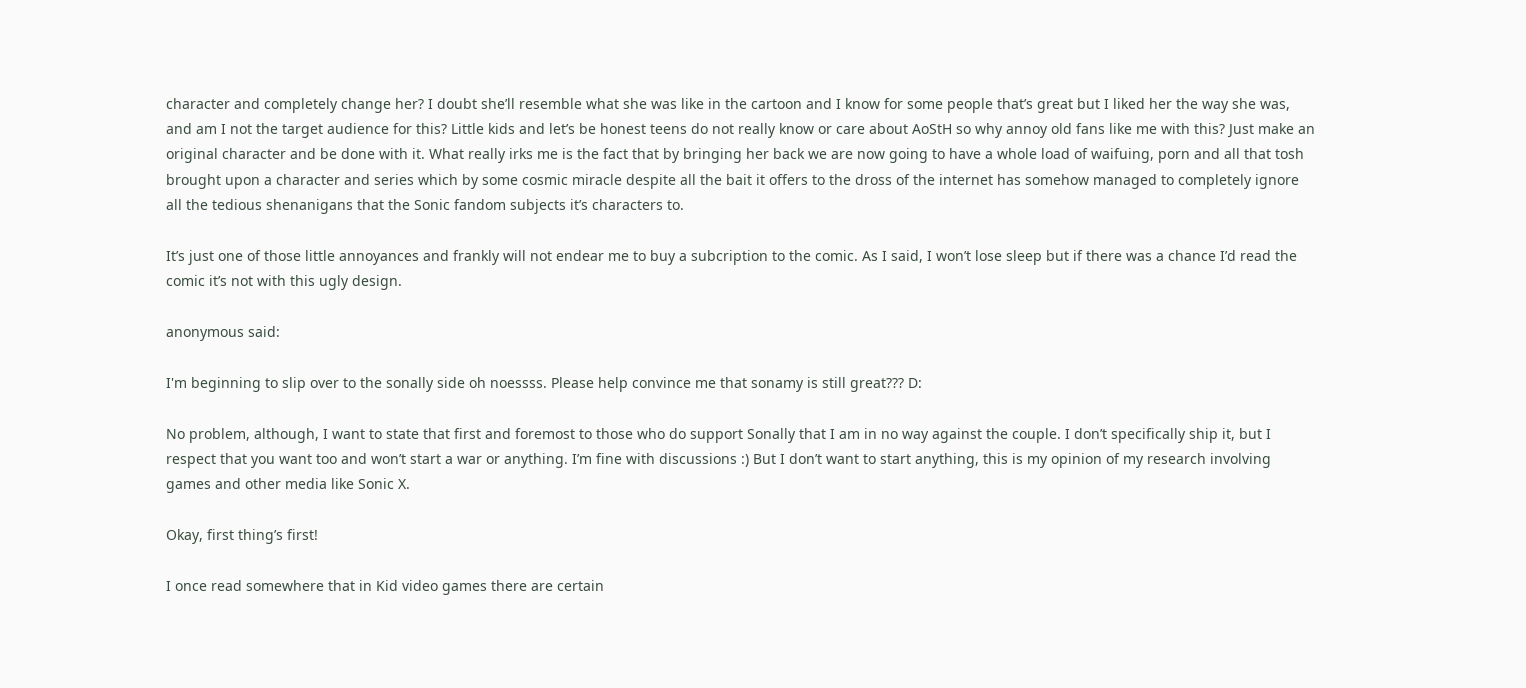character and completely change her? I doubt she’ll resemble what she was like in the cartoon and I know for some people that’s great but I liked her the way she was, and am I not the target audience for this? Little kids and let’s be honest teens do not really know or care about AoStH so why annoy old fans like me with this? Just make an original character and be done with it. What really irks me is the fact that by bringing her back we are now going to have a whole load of waifuing, porn and all that tosh brought upon a character and series which by some cosmic miracle despite all the bait it offers to the dross of the internet has somehow managed to completely ignore all the tedious shenanigans that the Sonic fandom subjects it’s characters to.

It’s just one of those little annoyances and frankly will not endear me to buy a subcription to the comic. As I said, I won’t lose sleep but if there was a chance I’d read the comic it’s not with this ugly design.

anonymous said:

I'm beginning to slip over to the sonally side oh noessss. Please help convince me that sonamy is still great??? D:

No problem, although, I want to state that first and foremost to those who do support Sonally that I am in no way against the couple. I don’t specifically ship it, but I respect that you want too and won’t start a war or anything. I’m fine with discussions :) But I don’t want to start anything, this is my opinion of my research involving games and other media like Sonic X.

Okay, first thing’s first!

I once read somewhere that in Kid video games there are certain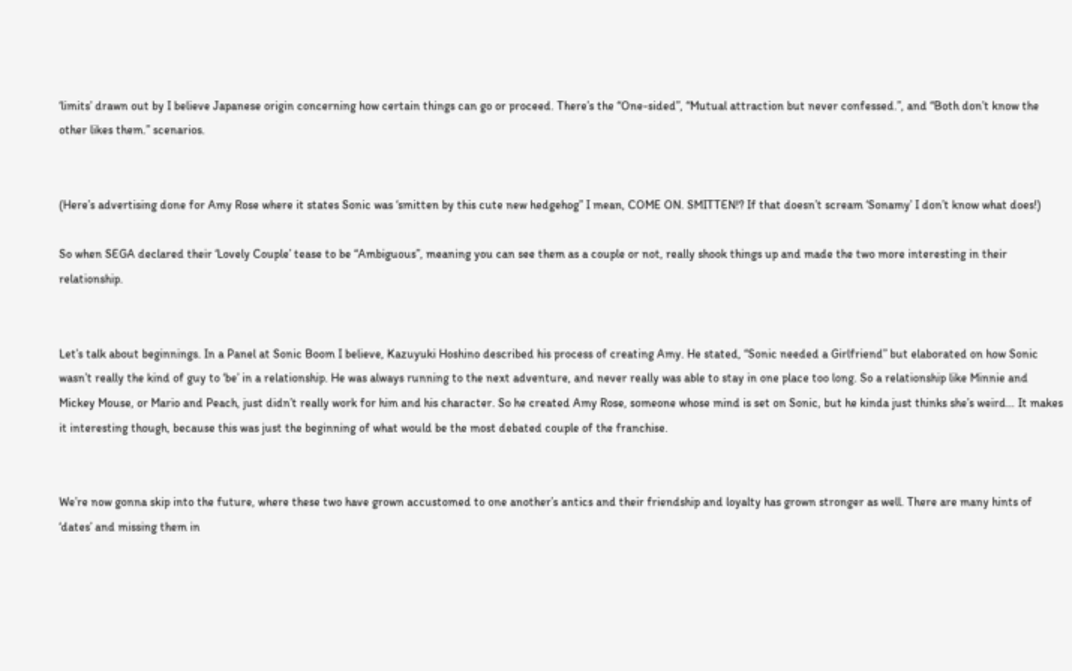‘limits’ drawn out by I believe Japanese origin concerning how certain things can go or proceed. There’s the “One-sided”, “Mutual attraction but never confessed.”, and “Both don’t know the other likes them.” scenarios.


(Here’s advertising done for Amy Rose where it states Sonic was ‘smitten by this cute new hedgehog” I mean, COME ON. SMITTEN!? If that doesn’t scream ‘Sonamy’ I don’t know what does!)

So when SEGA declared their ‘Lovely Couple’ tease to be “Ambiguous”, meaning you can see them as a couple or not, really shook things up and made the two more interesting in their relationship.


Let’s talk about beginnings. In a Panel at Sonic Boom I believe, Kazuyuki Hoshino described his process of creating Amy. He stated, “Sonic needed a Girlfriend” but elaborated on how Sonic wasn’t really the kind of guy to ‘be’ in a relationship. He was always running to the next adventure, and never really was able to stay in one place too long. So a relationship like Minnie and Mickey Mouse, or Mario and Peach, just didn’t really work for him and his character. So he created Amy Rose, someone whose mind is set on Sonic, but he kinda just thinks she’s weird… It makes it interesting though, because this was just the beginning of what would be the most debated couple of the franchise.


We’re now gonna skip into the future, where these two have grown accustomed to one another’s antics and their friendship and loyalty has grown stronger as well. There are many hints of ‘dates’ and missing them in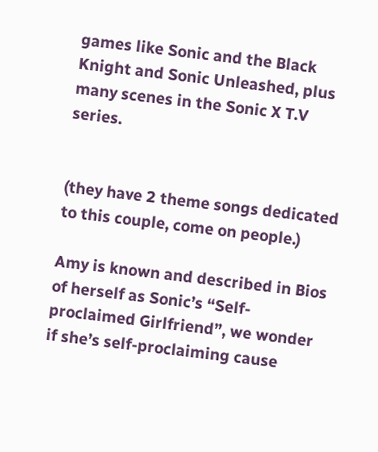games like Sonic and the Black Knight and Sonic Unleashed, plus many scenes in the Sonic X T.V series.


(they have 2 theme songs dedicated to this couple, come on people.)

Amy is known and described in Bios of herself as Sonic’s “Self-proclaimed Girlfriend”, we wonder if she’s self-proclaiming cause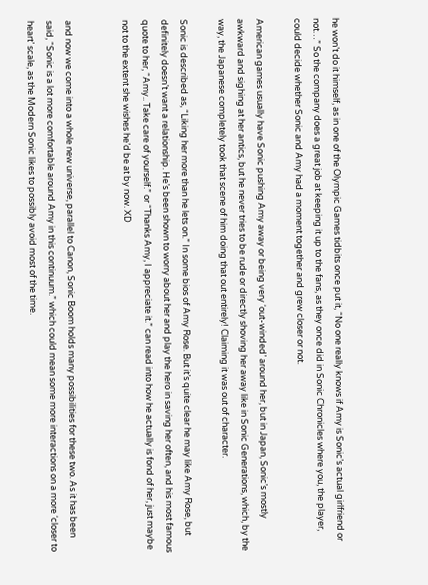he won’t do it himself, as in one of the Olympic Games tidbits once put it, “No one really knows if Amy is Sonic’s actual girlfriend or not…” So the company does a great job at keeping it up to the fans, as they once did in Sonic Chronicles where you, the player, could decide whether Sonic and Amy had a moment together and grew closer or not.

American games usually have Sonic pushing Amy away or being very ‘out-winded’ around her, but in Japan, Sonic’s mostly awkward and sighing at her antics, but he never tries to be rude or directly shoving her away like in Sonic Generations, which, by the way, the Japanese completely took that scene of him doing that out entirely! Claiming it was out of character.

Sonic is described as, “Liking her more than he lets on.” In some bios of Amy Rose. But it’s quite clear he may like Amy Rose, but definitely doesn’t want a relationship. He’s been shown to worry about her and play the hero in saving her often, and his most famous quote to her, “Amy.. Take care of yourself.” or “Thanks Amy, I appreciate it.” can read into how he actually is fond of her, just maybe not to the extent she wishes he’d be at by now. XD


and now we come into a whole new universe, parallel to Canon, Sonic Boom holds many possibilities for these two. As it has been said, “Sonic is a lot more comfortable around Amy in this continuum.” which could mean some more interactions on a more ‘closer to heart’ scale, as the Modern Sonic likes to possibly avoid most of the time.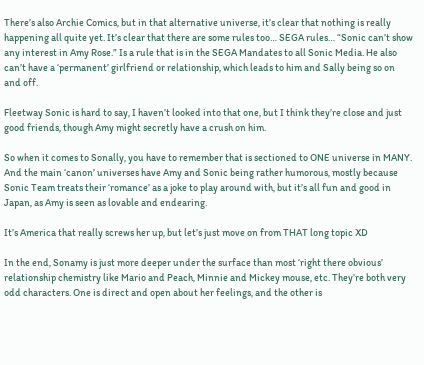There’s also Archie Comics, but in that alternative universe, it’s clear that nothing is really happening all quite yet. It’s clear that there are some rules too… SEGA rules… “Sonic can’t show any interest in Amy Rose.” Is a rule that is in the SEGA Mandates to all Sonic Media. He also can’t have a ‘permanent’ girlfriend or relationship, which leads to him and Sally being so on and off.

Fleetway Sonic is hard to say, I haven’t looked into that one, but I think they’re close and just good friends, though Amy might secretly have a crush on him.

So when it comes to Sonally, you have to remember that is sectioned to ONE universe in MANY. And the main ‘canon’ universes have Amy and Sonic being rather humorous, mostly because Sonic Team treats their ‘romance’ as a joke to play around with, but it’s all fun and good in Japan, as Amy is seen as lovable and endearing.

It’s America that really screws her up, but let’s just move on from THAT long topic XD

In the end, Sonamy is just more deeper under the surface than most ‘right there obvious’ relationship chemistry like Mario and Peach, Minnie and Mickey mouse, etc. They’re both very odd characters. One is direct and open about her feelings, and the other is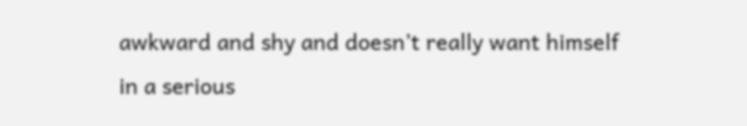awkward and shy and doesn’t really want himself in a serious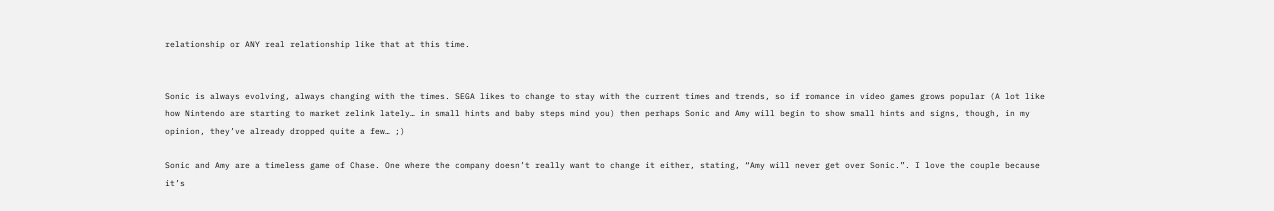relationship or ANY real relationship like that at this time.


Sonic is always evolving, always changing with the times. SEGA likes to change to stay with the current times and trends, so if romance in video games grows popular (A lot like how Nintendo are starting to market zelink lately… in small hints and baby steps mind you) then perhaps Sonic and Amy will begin to show small hints and signs, though, in my opinion, they’ve already dropped quite a few… ;)

Sonic and Amy are a timeless game of Chase. One where the company doesn’t really want to change it either, stating, “Amy will never get over Sonic.”. I love the couple because it’s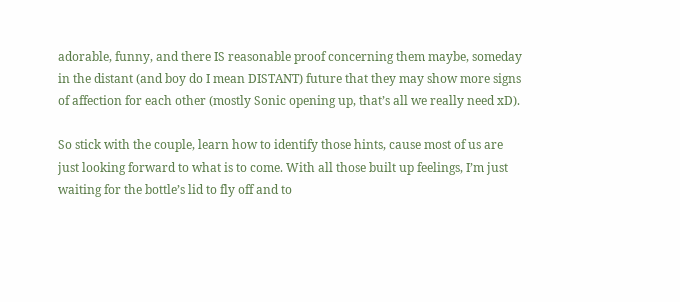adorable, funny, and there IS reasonable proof concerning them maybe, someday in the distant (and boy do I mean DISTANT) future that they may show more signs of affection for each other (mostly Sonic opening up, that’s all we really need xD).

So stick with the couple, learn how to identify those hints, cause most of us are just looking forward to what is to come. With all those built up feelings, I’m just waiting for the bottle’s lid to fly off and to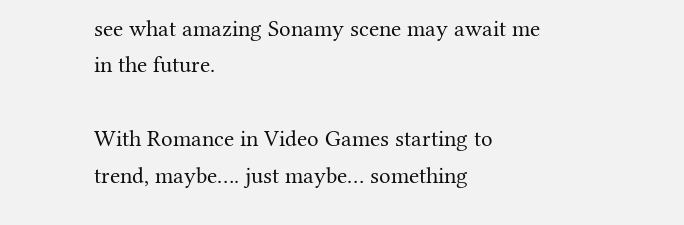see what amazing Sonamy scene may await me in the future.

With Romance in Video Games starting to trend, maybe…. just maybe… something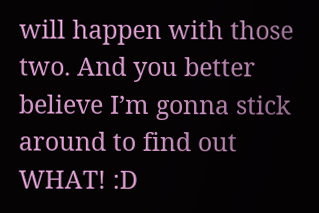will happen with those two. And you better believe I’m gonna stick around to find out WHAT! :D